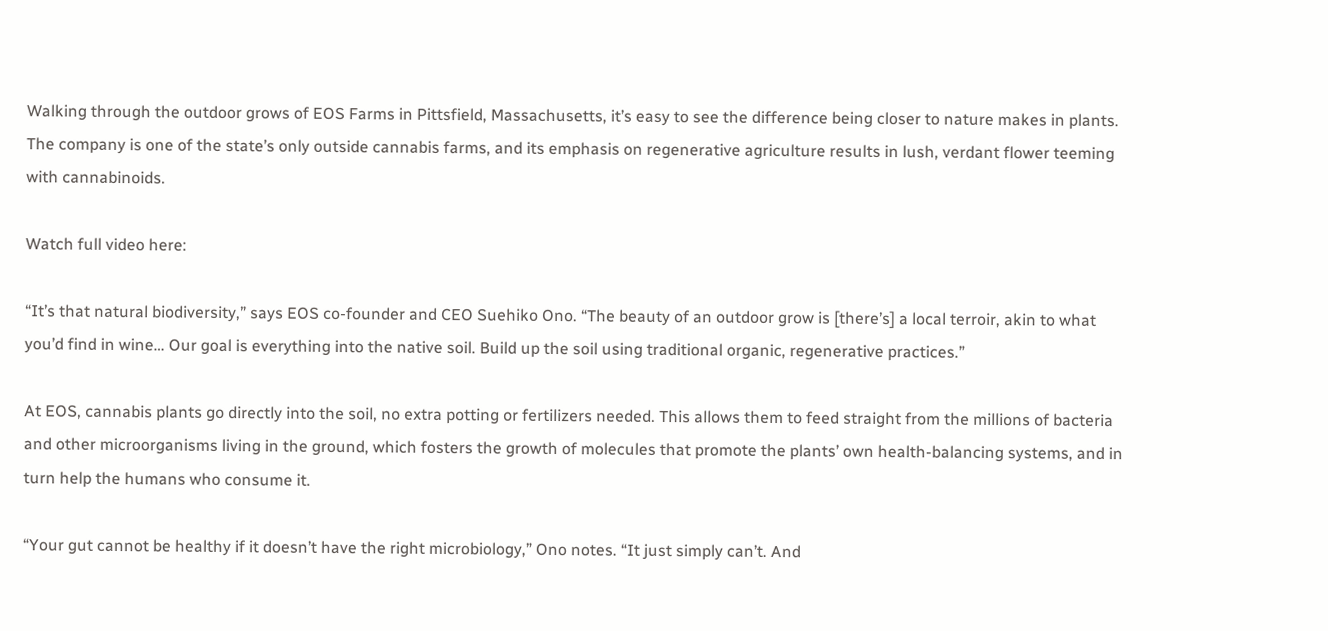Walking through the outdoor grows of EOS Farms in Pittsfield, Massachusetts, it’s easy to see the difference being closer to nature makes in plants. The company is one of the state’s only outside cannabis farms, and its emphasis on regenerative agriculture results in lush, verdant flower teeming with cannabinoids.

Watch full video here:

“It’s that natural biodiversity,” says EOS co-founder and CEO Suehiko Ono. “The beauty of an outdoor grow is [there’s] a local terroir, akin to what you’d find in wine… Our goal is everything into the native soil. Build up the soil using traditional organic, regenerative practices.”

At EOS, cannabis plants go directly into the soil, no extra potting or fertilizers needed. This allows them to feed straight from the millions of bacteria and other microorganisms living in the ground, which fosters the growth of molecules that promote the plants’ own health-balancing systems, and in turn help the humans who consume it.

“Your gut cannot be healthy if it doesn’t have the right microbiology,” Ono notes. “It just simply can’t. And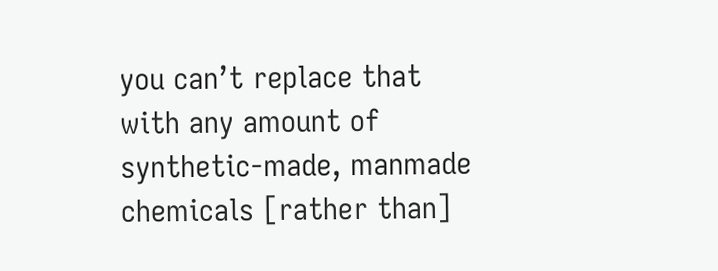you can’t replace that with any amount of synthetic-made, manmade chemicals [rather than]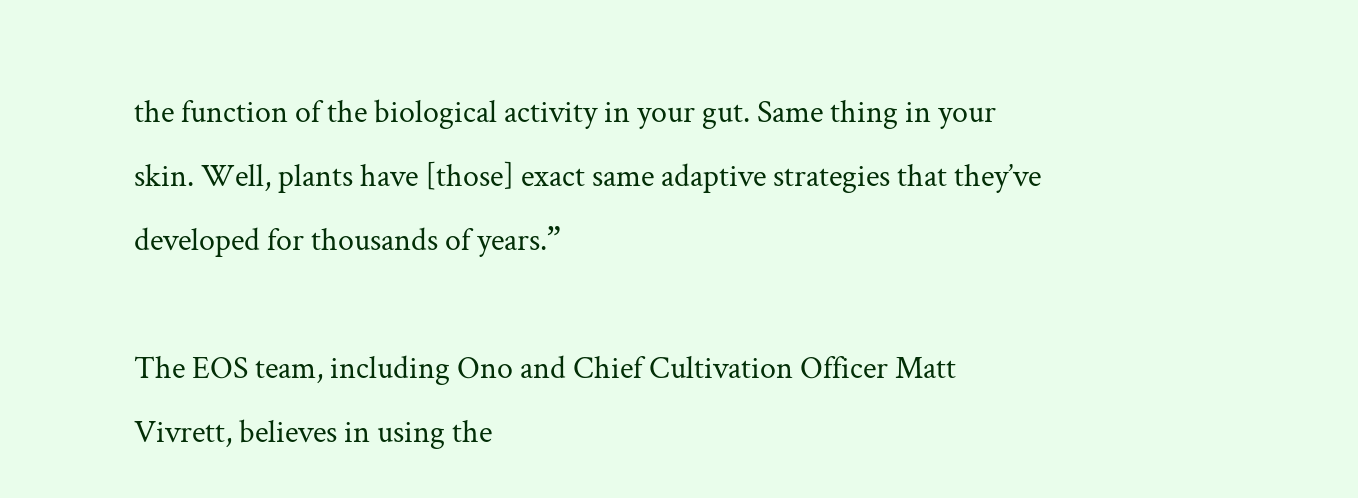the function of the biological activity in your gut. Same thing in your skin. Well, plants have [those] exact same adaptive strategies that they’ve developed for thousands of years.”

The EOS team, including Ono and Chief Cultivation Officer Matt Vivrett, believes in using the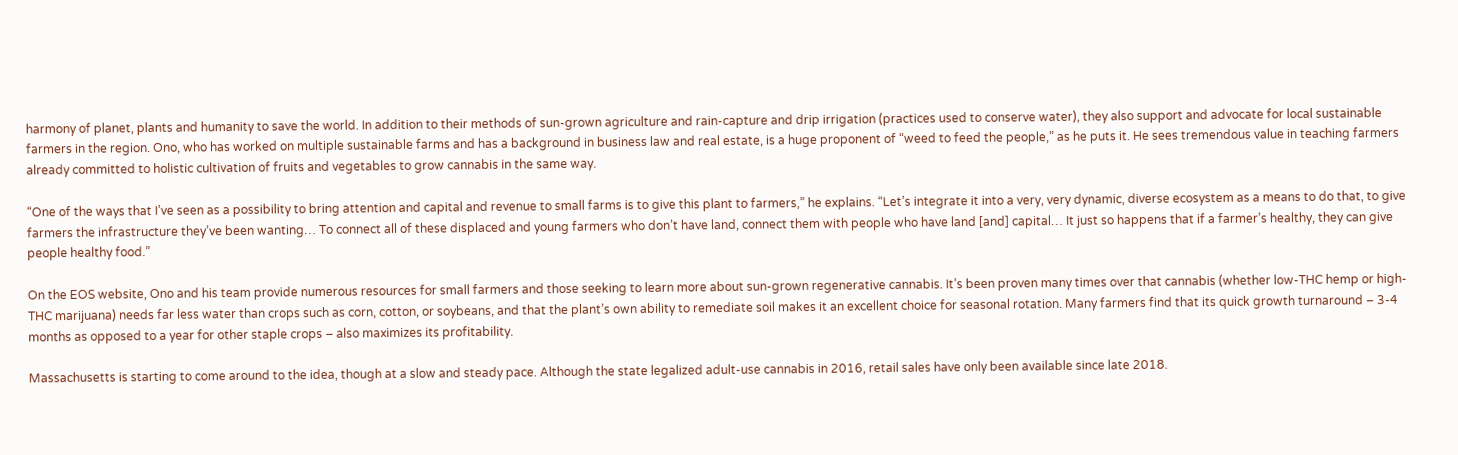harmony of planet, plants and humanity to save the world. In addition to their methods of sun-grown agriculture and rain-capture and drip irrigation (practices used to conserve water), they also support and advocate for local sustainable farmers in the region. Ono, who has worked on multiple sustainable farms and has a background in business law and real estate, is a huge proponent of “weed to feed the people,” as he puts it. He sees tremendous value in teaching farmers already committed to holistic cultivation of fruits and vegetables to grow cannabis in the same way.

“One of the ways that I’ve seen as a possibility to bring attention and capital and revenue to small farms is to give this plant to farmers,” he explains. “Let’s integrate it into a very, very dynamic, diverse ecosystem as a means to do that, to give farmers the infrastructure they’ve been wanting… To connect all of these displaced and young farmers who don’t have land, connect them with people who have land [and] capital… It just so happens that if a farmer’s healthy, they can give people healthy food.”

On the EOS website, Ono and his team provide numerous resources for small farmers and those seeking to learn more about sun-grown regenerative cannabis. It’s been proven many times over that cannabis (whether low-THC hemp or high-THC marijuana) needs far less water than crops such as corn, cotton, or soybeans, and that the plant’s own ability to remediate soil makes it an excellent choice for seasonal rotation. Many farmers find that its quick growth turnaround – 3-4 months as opposed to a year for other staple crops – also maximizes its profitability.

Massachusetts is starting to come around to the idea, though at a slow and steady pace. Although the state legalized adult-use cannabis in 2016, retail sales have only been available since late 2018.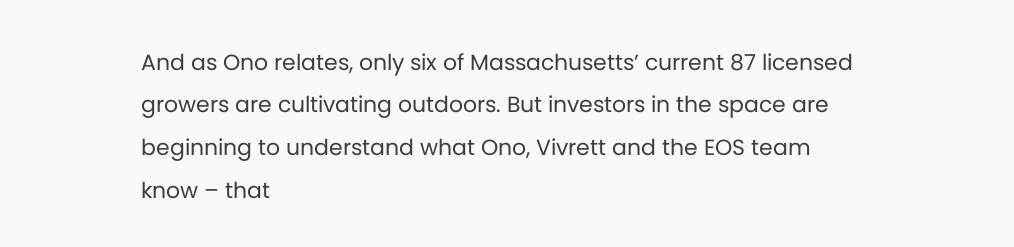And as Ono relates, only six of Massachusetts’ current 87 licensed growers are cultivating outdoors. But investors in the space are beginning to understand what Ono, Vivrett and the EOS team know – that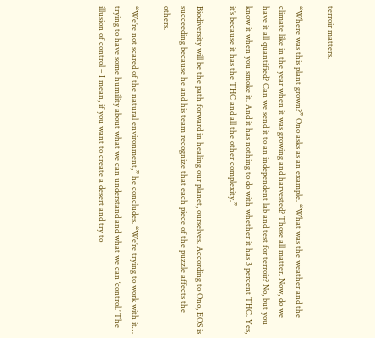terroir matters.

“Where was this plant grown?” Ono asks as an example. “What was the weather and the climate like in the year when it was growing and harvested? Those all matter. Now, do we have it all quantified? Can we send it to an independent lab and test for terroir? No, but you know it when you smoke it. And it has nothing to do with whether it has 3 percent THC. Yes, it’s because it has the THC and all the other complexity.”

Biodiversity will be the path forward in healing our planet, ourselves. According to Ono, EOS is succeeding because he and his team recognize that each piece of the puzzle affects the others.

“We’re not scared of the natural environment,” he concludes. “We’re trying to work with it… trying to have some humility about what we can understand and what we can ‘control.’ The illusion of control – I mean, if you want to create a desert and try to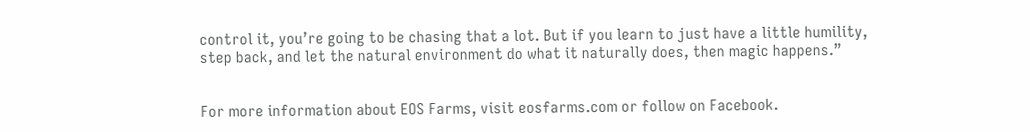control it, you’re going to be chasing that a lot. But if you learn to just have a little humility, step back, and let the natural environment do what it naturally does, then magic happens.”


For more information about EOS Farms, visit eosfarms.com or follow on Facebook.